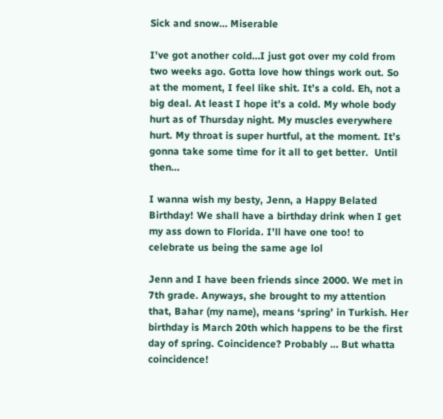Sick and snow… Miserable

I’ve got another cold…I just got over my cold from two weeks ago. Gotta love how things work out. So at the moment, I feel like shit. It’s a cold. Eh, not a big deal. At least I hope it’s a cold. My whole body hurt as of Thursday night. My muscles everywhere hurt. My throat is super hurtful, at the moment. It’s gonna take some time for it all to get better.  Until then…

I wanna wish my besty, Jenn, a Happy Belated Birthday! We shall have a birthday drink when I get my ass down to Florida. I’ll have one too! to celebrate us being the same age lol

Jenn and I have been friends since 2000. We met in 7th grade. Anyways, she brought to my attention that, Bahar (my name), means ‘spring’ in Turkish. Her birthday is March 20th which happens to be the first day of spring. Coincidence? Probably … But whatta coincidence!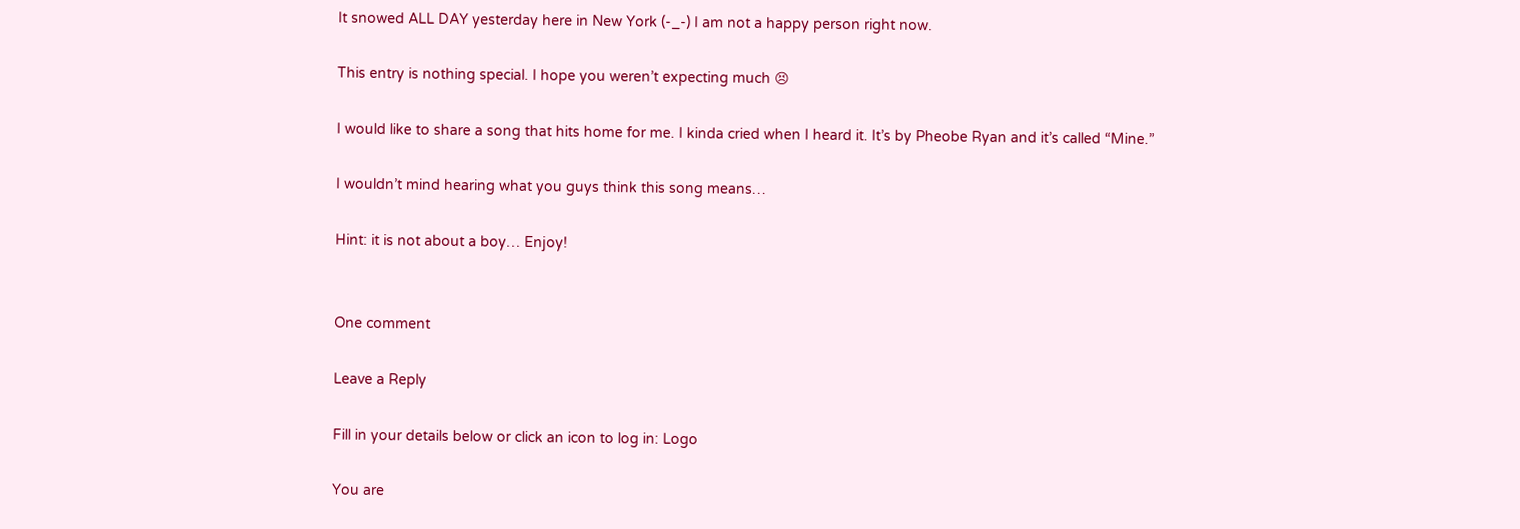It snowed ALL DAY yesterday here in New York (-_-) I am not a happy person right now.

This entry is nothing special. I hope you weren’t expecting much 😣

I would like to share a song that hits home for me. I kinda cried when I heard it. It’s by Pheobe Ryan and it’s called “Mine.”

I wouldn’t mind hearing what you guys think this song means…

Hint: it is not about a boy… Enjoy!


One comment

Leave a Reply

Fill in your details below or click an icon to log in: Logo

You are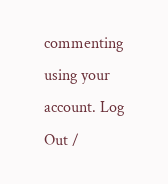commenting using your account. Log Out /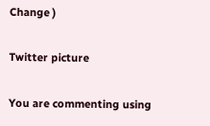Change )

Twitter picture

You are commenting using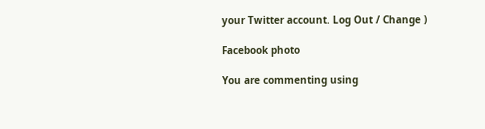your Twitter account. Log Out / Change )

Facebook photo

You are commenting using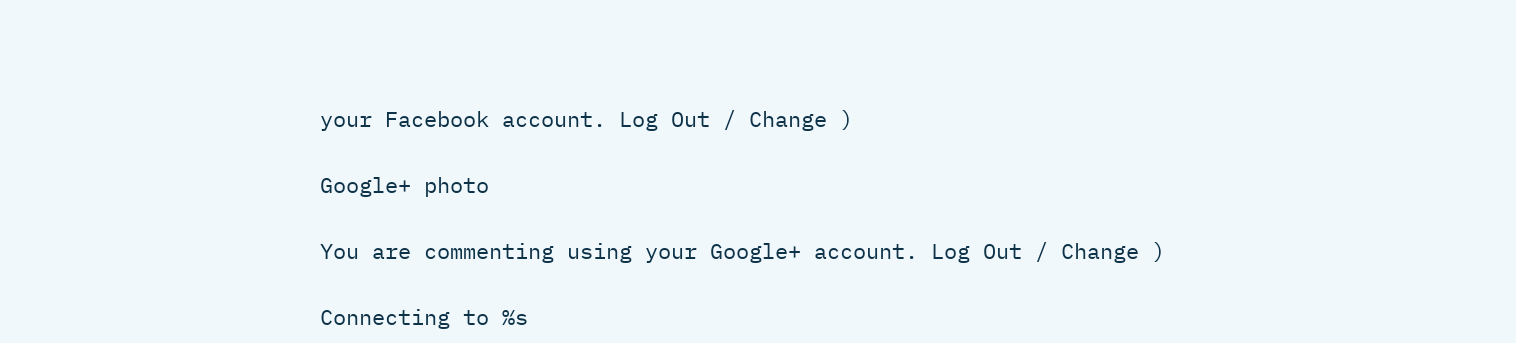your Facebook account. Log Out / Change )

Google+ photo

You are commenting using your Google+ account. Log Out / Change )

Connecting to %s